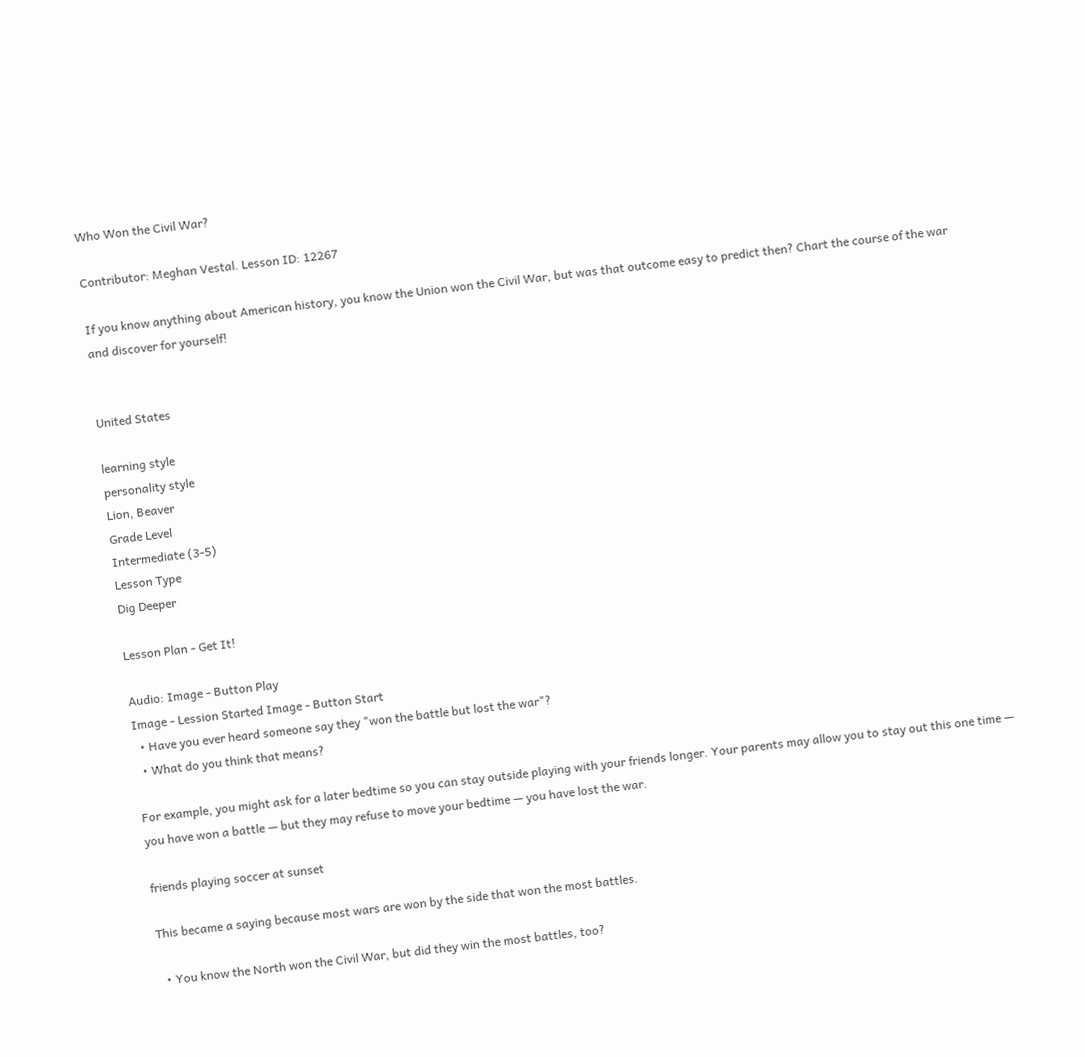Who Won the Civil War?

Contributor: Meghan Vestal. Lesson ID: 12267

If you know anything about American history, you know the Union won the Civil War, but was that outcome easy to predict then? Chart the course of the war and discover for yourself!


United States

learning style
personality style
Lion, Beaver
Grade Level
Intermediate (3-5)
Lesson Type
Dig Deeper

Lesson Plan - Get It!

Audio: Image - Button Play
Image - Lession Started Image - Button Start
  • Have you ever heard someone say they "won the battle but lost the war"?
  • What do you think that means?

For example, you might ask for a later bedtime so you can stay outside playing with your friends longer. Your parents may allow you to stay out this one time — you have won a battle — but they may refuse to move your bedtime — you have lost the war.

friends playing soccer at sunset

This became a saying because most wars are won by the side that won the most battles.

  • You know the North won the Civil War, but did they win the most battles, too?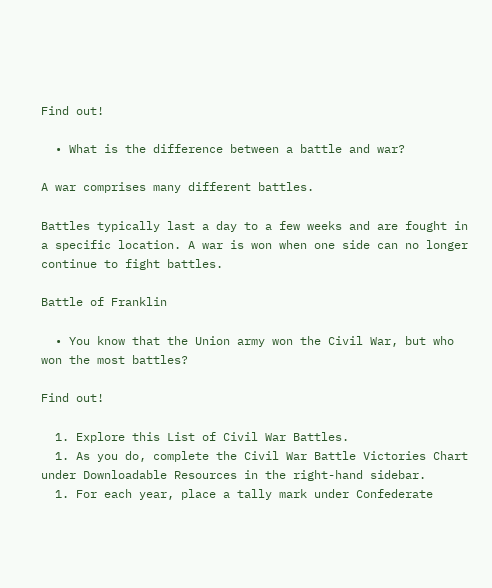Find out!

  • What is the difference between a battle and war?

A war comprises many different battles.

Battles typically last a day to a few weeks and are fought in a specific location. A war is won when one side can no longer continue to fight battles.

Battle of Franklin

  • You know that the Union army won the Civil War, but who won the most battles?

Find out!

  1. Explore this List of Civil War Battles.
  1. As you do, complete the Civil War Battle Victories Chart under Downloadable Resources in the right-hand sidebar.
  1. For each year, place a tally mark under Confederate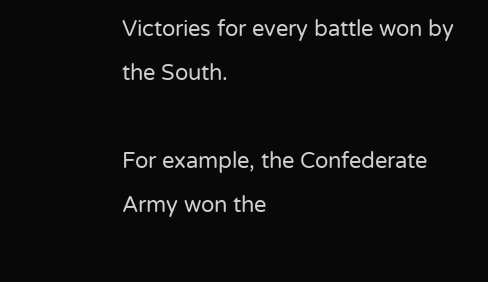Victories for every battle won by the South.

For example, the Confederate Army won the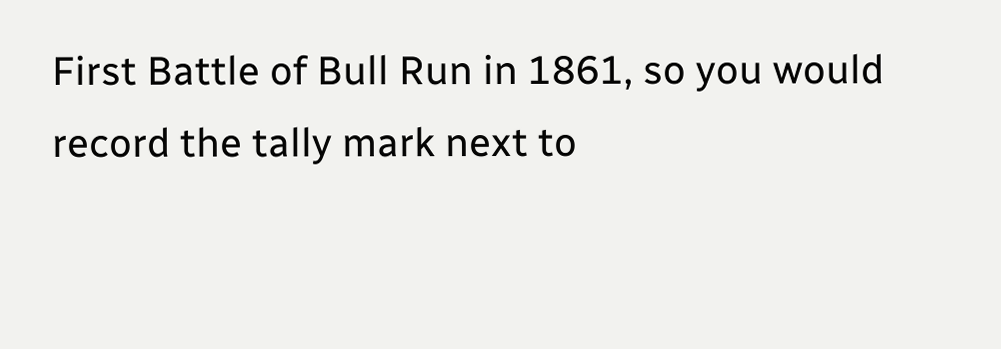First Battle of Bull Run in 1861, so you would record the tally mark next to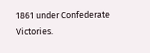1861 under Confederate Victories.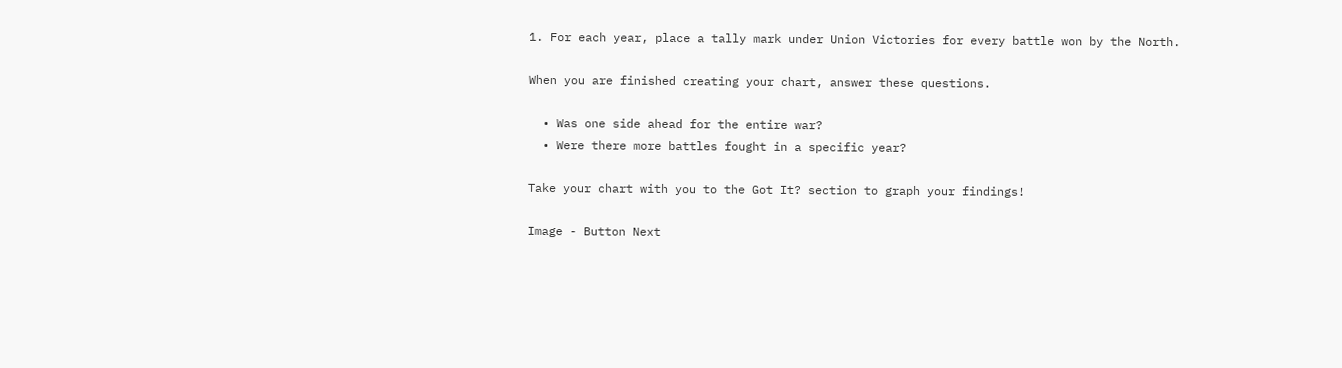1. For each year, place a tally mark under Union Victories for every battle won by the North.

When you are finished creating your chart, answer these questions.

  • Was one side ahead for the entire war?
  • Were there more battles fought in a specific year?

Take your chart with you to the Got It? section to graph your findings!

Image - Button Next